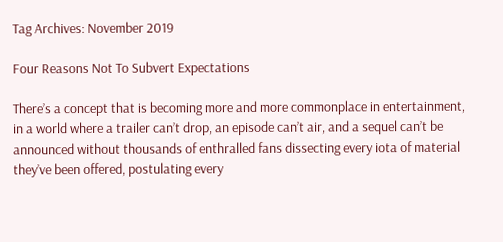Tag Archives: November 2019

Four Reasons Not To Subvert Expectations

There’s a concept that is becoming more and more commonplace in entertainment, in a world where a trailer can’t drop, an episode can’t air, and a sequel can’t be announced without thousands of enthralled fans dissecting every iota of material they’ve been offered, postulating every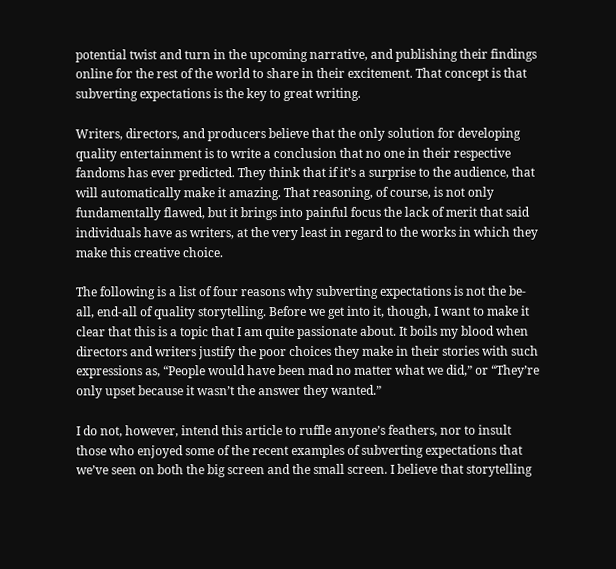potential twist and turn in the upcoming narrative, and publishing their findings online for the rest of the world to share in their excitement. That concept is that subverting expectations is the key to great writing.

Writers, directors, and producers believe that the only solution for developing quality entertainment is to write a conclusion that no one in their respective fandoms has ever predicted. They think that if it’s a surprise to the audience, that will automatically make it amazing. That reasoning, of course, is not only fundamentally flawed, but it brings into painful focus the lack of merit that said individuals have as writers, at the very least in regard to the works in which they make this creative choice.

The following is a list of four reasons why subverting expectations is not the be-all, end-all of quality storytelling. Before we get into it, though, I want to make it clear that this is a topic that I am quite passionate about. It boils my blood when directors and writers justify the poor choices they make in their stories with such expressions as, “People would have been mad no matter what we did,” or “They’re only upset because it wasn’t the answer they wanted.”

I do not, however, intend this article to ruffle anyone’s feathers, nor to insult those who enjoyed some of the recent examples of subverting expectations that we’ve seen on both the big screen and the small screen. I believe that storytelling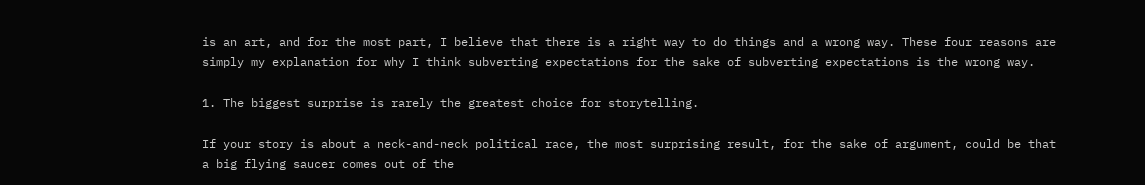is an art, and for the most part, I believe that there is a right way to do things and a wrong way. These four reasons are simply my explanation for why I think subverting expectations for the sake of subverting expectations is the wrong way.

1. The biggest surprise is rarely the greatest choice for storytelling.

If your story is about a neck-and-neck political race, the most surprising result, for the sake of argument, could be that a big flying saucer comes out of the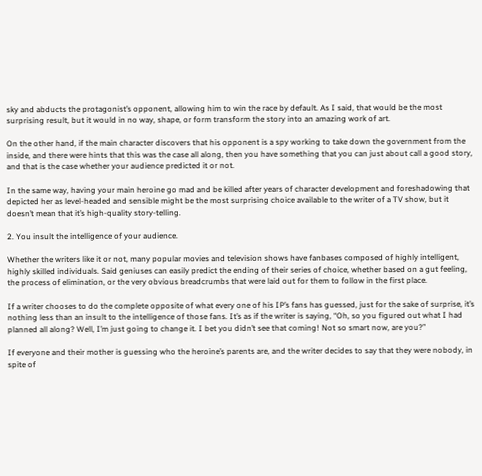sky and abducts the protagonist’s opponent, allowing him to win the race by default. As I said, that would be the most surprising result, but it would in no way, shape, or form transform the story into an amazing work of art.

On the other hand, if the main character discovers that his opponent is a spy working to take down the government from the inside, and there were hints that this was the case all along, then you have something that you can just about call a good story, and that is the case whether your audience predicted it or not.

In the same way, having your main heroine go mad and be killed after years of character development and foreshadowing that depicted her as level-headed and sensible might be the most surprising choice available to the writer of a TV show, but it doesn’t mean that it’s high-quality story-telling.

2. You insult the intelligence of your audience.

Whether the writers like it or not, many popular movies and television shows have fanbases composed of highly intelligent, highly skilled individuals. Said geniuses can easily predict the ending of their series of choice, whether based on a gut feeling, the process of elimination, or the very obvious breadcrumbs that were laid out for them to follow in the first place.

If a writer chooses to do the complete opposite of what every one of his IP’s fans has guessed, just for the sake of surprise, it’s nothing less than an insult to the intelligence of those fans. It’s as if the writer is saying, “Oh, so you figured out what I had planned all along? Well, I’m just going to change it. I bet you didn’t see that coming! Not so smart now, are you?”

If everyone and their mother is guessing who the heroine’s parents are, and the writer decides to say that they were nobody, in spite of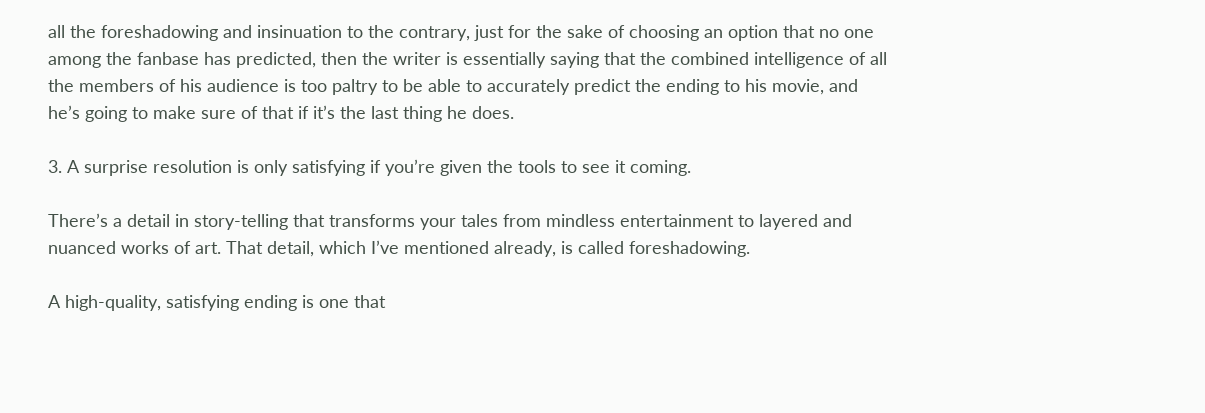all the foreshadowing and insinuation to the contrary, just for the sake of choosing an option that no one among the fanbase has predicted, then the writer is essentially saying that the combined intelligence of all the members of his audience is too paltry to be able to accurately predict the ending to his movie, and he’s going to make sure of that if it’s the last thing he does.

3. A surprise resolution is only satisfying if you’re given the tools to see it coming.

There’s a detail in story-telling that transforms your tales from mindless entertainment to layered and nuanced works of art. That detail, which I’ve mentioned already, is called foreshadowing.

A high-quality, satisfying ending is one that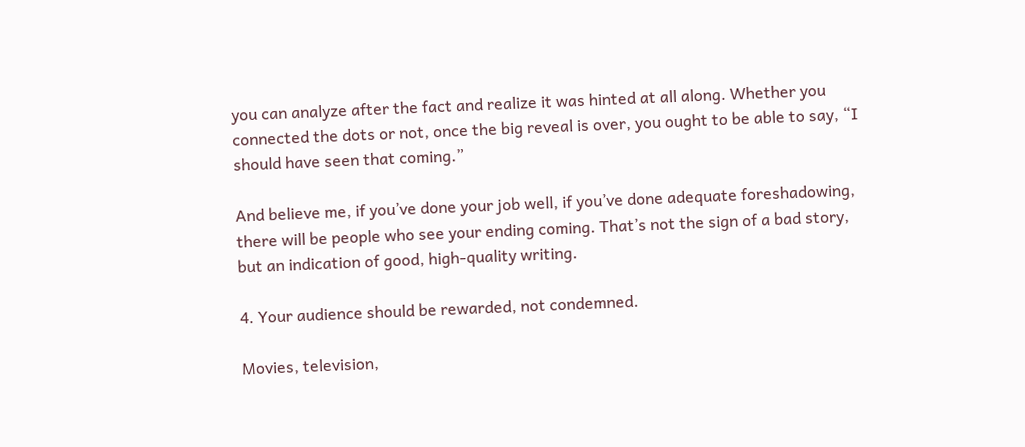you can analyze after the fact and realize it was hinted at all along. Whether you connected the dots or not, once the big reveal is over, you ought to be able to say, “I should have seen that coming.”

And believe me, if you’ve done your job well, if you’ve done adequate foreshadowing, there will be people who see your ending coming. That’s not the sign of a bad story, but an indication of good, high-quality writing.

4. Your audience should be rewarded, not condemned.

Movies, television,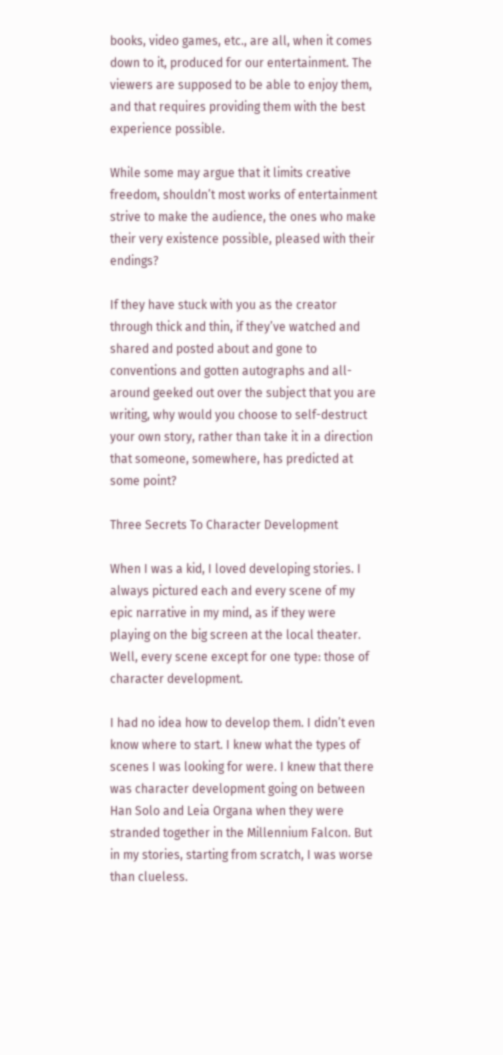books, video games, etc., are all, when it comes down to it, produced for our entertainment. The viewers are supposed to be able to enjoy them, and that requires providing them with the best experience possible.

While some may argue that it limits creative freedom, shouldn’t most works of entertainment strive to make the audience, the ones who make their very existence possible, pleased with their endings?

If they have stuck with you as the creator through thick and thin, if they’ve watched and shared and posted about and gone to conventions and gotten autographs and all-around geeked out over the subject that you are writing, why would you choose to self-destruct your own story, rather than take it in a direction that someone, somewhere, has predicted at some point?

Three Secrets To Character Development

When I was a kid, I loved developing stories. I always pictured each and every scene of my epic narrative in my mind, as if they were playing on the big screen at the local theater. Well, every scene except for one type: those of character development.

I had no idea how to develop them. I didn’t even know where to start. I knew what the types of scenes I was looking for were. I knew that there was character development going on between Han Solo and Leia Organa when they were stranded together in the Millennium Falcon. But in my stories, starting from scratch, I was worse than clueless.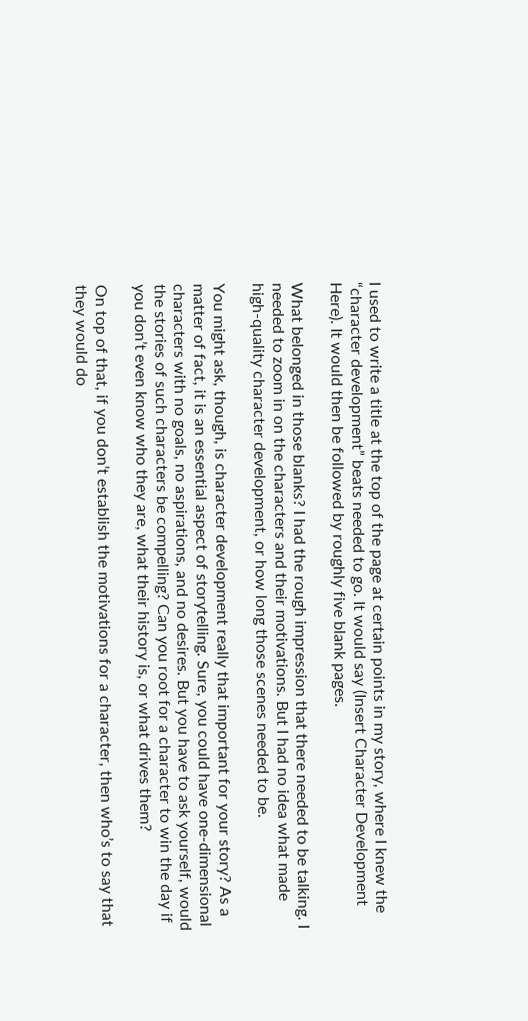I used to write a title at the top of the page at certain points in my story, where I knew the “character development” beats needed to go. It would say (Insert Character Development Here). It would then be followed by roughly five blank pages.

What belonged in those blanks? I had the rough impression that there needed to be talking. I needed to zoom in on the characters and their motivations. But I had no idea what made high-quality character development, or how long those scenes needed to be.

You might ask, though, is character development really that important for your story? As a matter of fact, it is an essential aspect of storytelling. Sure, you could have one-dimensional characters with no goals, no aspirations, and no desires. But you have to ask yourself, would the stories of such characters be compelling? Can you root for a character to win the day if you don’t even know who they are, what their history is, or what drives them?

On top of that, if you don’t establish the motivations for a character, then who’s to say that they would do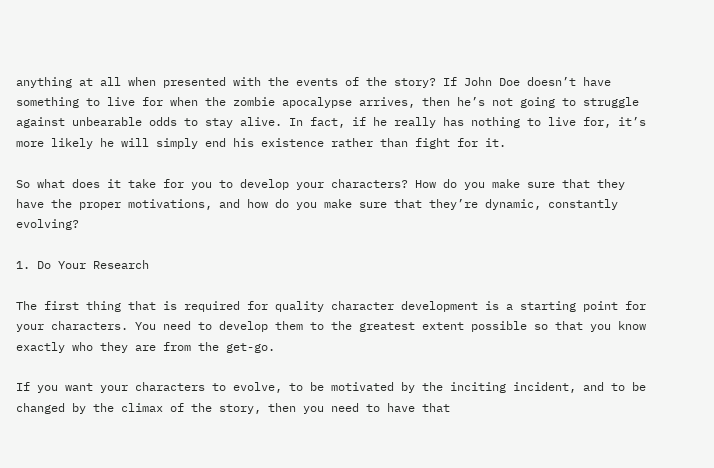anything at all when presented with the events of the story? If John Doe doesn’t have something to live for when the zombie apocalypse arrives, then he’s not going to struggle against unbearable odds to stay alive. In fact, if he really has nothing to live for, it’s more likely he will simply end his existence rather than fight for it.

So what does it take for you to develop your characters? How do you make sure that they have the proper motivations, and how do you make sure that they’re dynamic, constantly evolving?

1. Do Your Research

The first thing that is required for quality character development is a starting point for your characters. You need to develop them to the greatest extent possible so that you know exactly who they are from the get-go.

If you want your characters to evolve, to be motivated by the inciting incident, and to be changed by the climax of the story, then you need to have that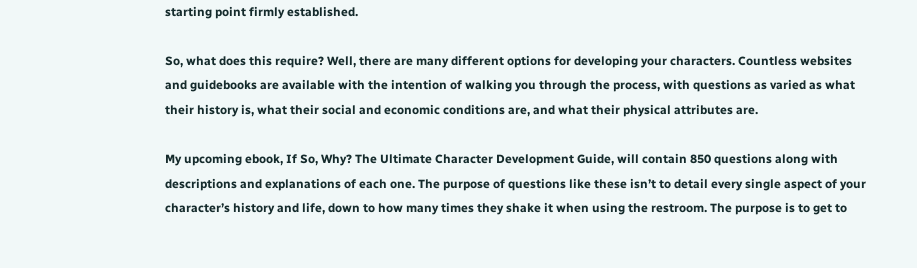starting point firmly established.

So, what does this require? Well, there are many different options for developing your characters. Countless websites and guidebooks are available with the intention of walking you through the process, with questions as varied as what their history is, what their social and economic conditions are, and what their physical attributes are.

My upcoming ebook, If So, Why? The Ultimate Character Development Guide, will contain 850 questions along with descriptions and explanations of each one. The purpose of questions like these isn’t to detail every single aspect of your character’s history and life, down to how many times they shake it when using the restroom. The purpose is to get to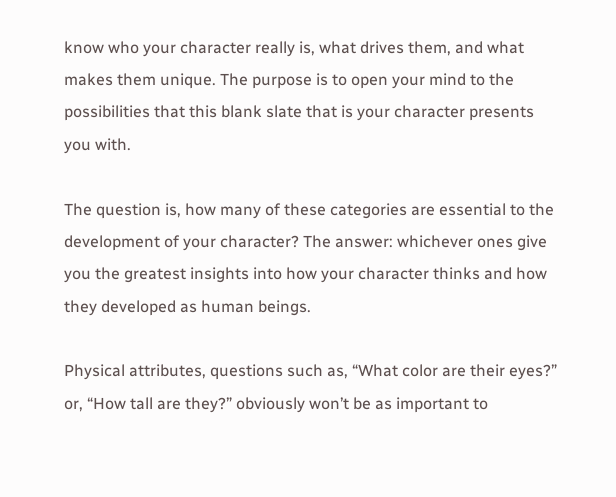know who your character really is, what drives them, and what makes them unique. The purpose is to open your mind to the possibilities that this blank slate that is your character presents you with.

The question is, how many of these categories are essential to the development of your character? The answer: whichever ones give you the greatest insights into how your character thinks and how they developed as human beings.

Physical attributes, questions such as, “What color are their eyes?” or, “How tall are they?” obviously won’t be as important to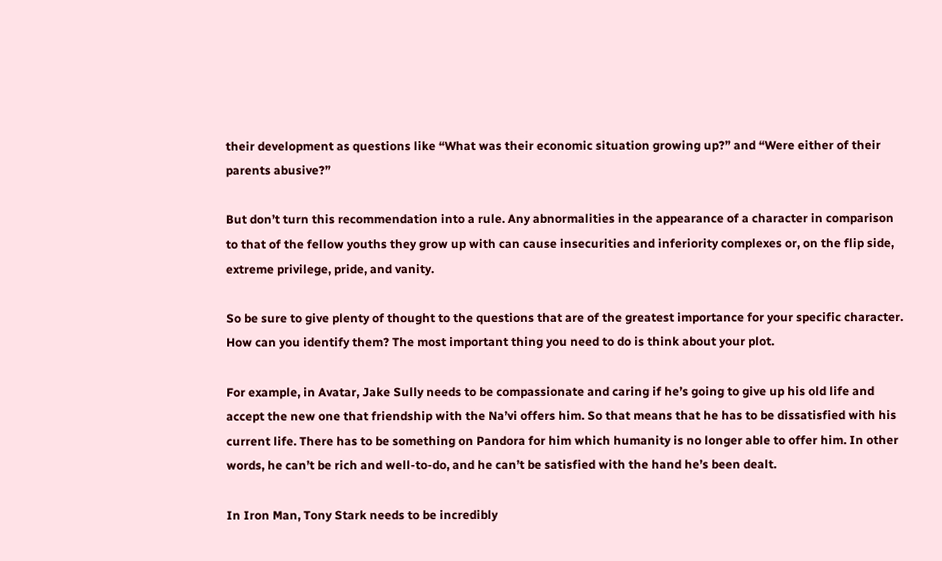their development as questions like “What was their economic situation growing up?” and “Were either of their parents abusive?”

But don’t turn this recommendation into a rule. Any abnormalities in the appearance of a character in comparison to that of the fellow youths they grow up with can cause insecurities and inferiority complexes or, on the flip side, extreme privilege, pride, and vanity.

So be sure to give plenty of thought to the questions that are of the greatest importance for your specific character. How can you identify them? The most important thing you need to do is think about your plot.

For example, in Avatar, Jake Sully needs to be compassionate and caring if he’s going to give up his old life and accept the new one that friendship with the Na’vi offers him. So that means that he has to be dissatisfied with his current life. There has to be something on Pandora for him which humanity is no longer able to offer him. In other words, he can’t be rich and well-to-do, and he can’t be satisfied with the hand he’s been dealt.

In Iron Man, Tony Stark needs to be incredibly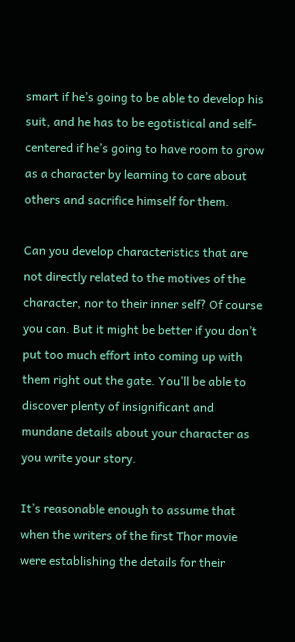smart if he’s going to be able to develop his suit, and he has to be egotistical and self-centered if he’s going to have room to grow as a character by learning to care about others and sacrifice himself for them.

Can you develop characteristics that are not directly related to the motives of the character, nor to their inner self? Of course you can. But it might be better if you don’t put too much effort into coming up with them right out the gate. You’ll be able to discover plenty of insignificant and mundane details about your character as you write your story.

It’s reasonable enough to assume that when the writers of the first Thor movie were establishing the details for their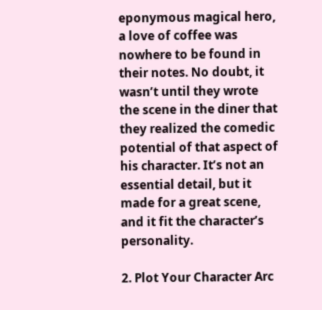eponymous magical hero, a love of coffee was nowhere to be found in their notes. No doubt, it wasn’t until they wrote the scene in the diner that they realized the comedic potential of that aspect of his character. It’s not an essential detail, but it made for a great scene, and it fit the character’s personality.

2. Plot Your Character Arc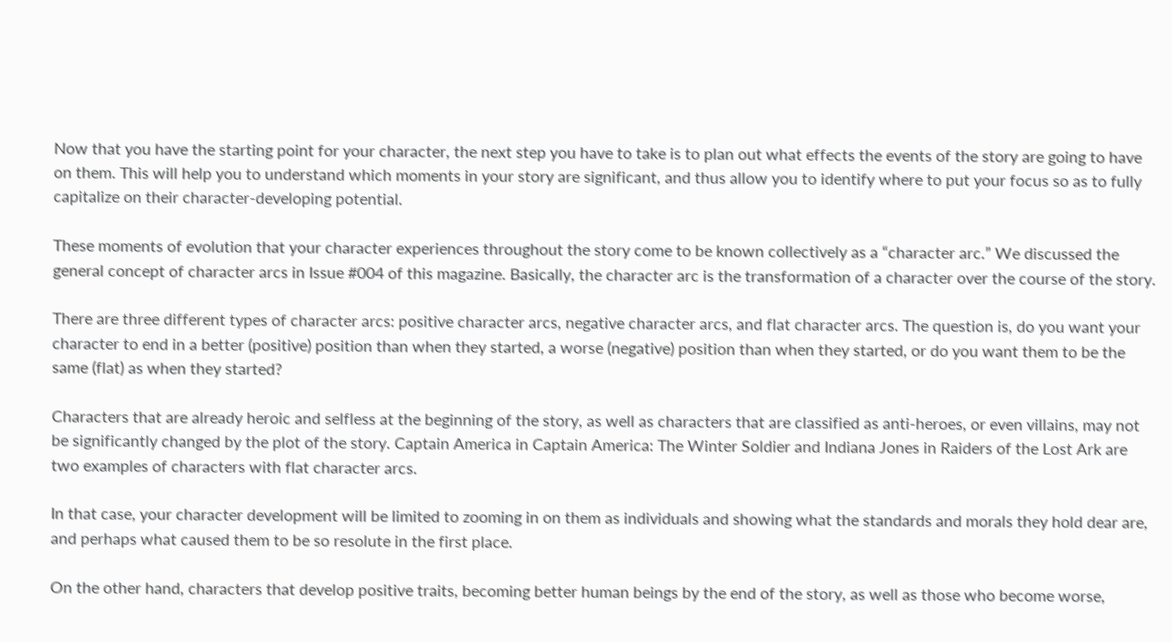Now that you have the starting point for your character, the next step you have to take is to plan out what effects the events of the story are going to have on them. This will help you to understand which moments in your story are significant, and thus allow you to identify where to put your focus so as to fully capitalize on their character-developing potential.

These moments of evolution that your character experiences throughout the story come to be known collectively as a “character arc.” We discussed the general concept of character arcs in Issue #004 of this magazine. Basically, the character arc is the transformation of a character over the course of the story.

There are three different types of character arcs: positive character arcs, negative character arcs, and flat character arcs. The question is, do you want your character to end in a better (positive) position than when they started, a worse (negative) position than when they started, or do you want them to be the same (flat) as when they started?

Characters that are already heroic and selfless at the beginning of the story, as well as characters that are classified as anti-heroes, or even villains, may not be significantly changed by the plot of the story. Captain America in Captain America: The Winter Soldier and Indiana Jones in Raiders of the Lost Ark are two examples of characters with flat character arcs.

In that case, your character development will be limited to zooming in on them as individuals and showing what the standards and morals they hold dear are, and perhaps what caused them to be so resolute in the first place.

On the other hand, characters that develop positive traits, becoming better human beings by the end of the story, as well as those who become worse,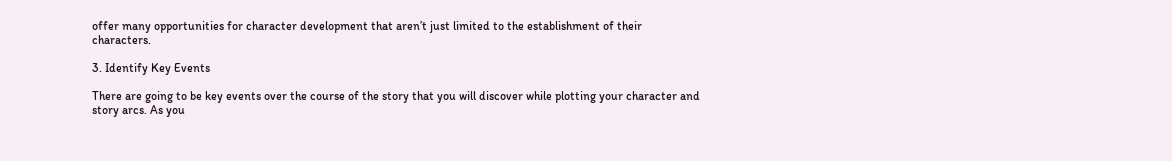offer many opportunities for character development that aren’t just limited to the establishment of their characters.

3. Identify Key Events

There are going to be key events over the course of the story that you will discover while plotting your character and story arcs. As you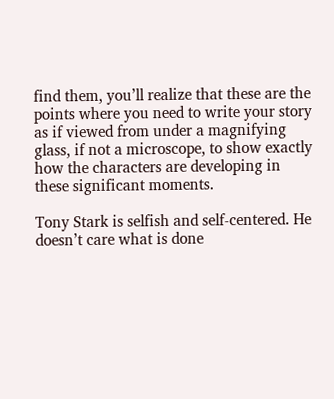find them, you’ll realize that these are the points where you need to write your story as if viewed from under a magnifying glass, if not a microscope, to show exactly how the characters are developing in these significant moments.

Tony Stark is selfish and self-centered. He doesn’t care what is done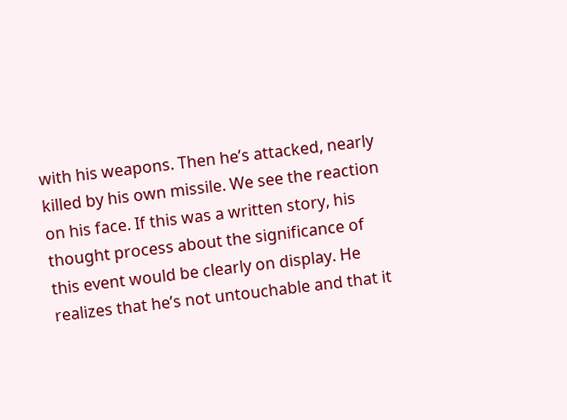with his weapons. Then he’s attacked, nearly killed by his own missile. We see the reaction on his face. If this was a written story, his thought process about the significance of this event would be clearly on display. He realizes that he’s not untouchable and that it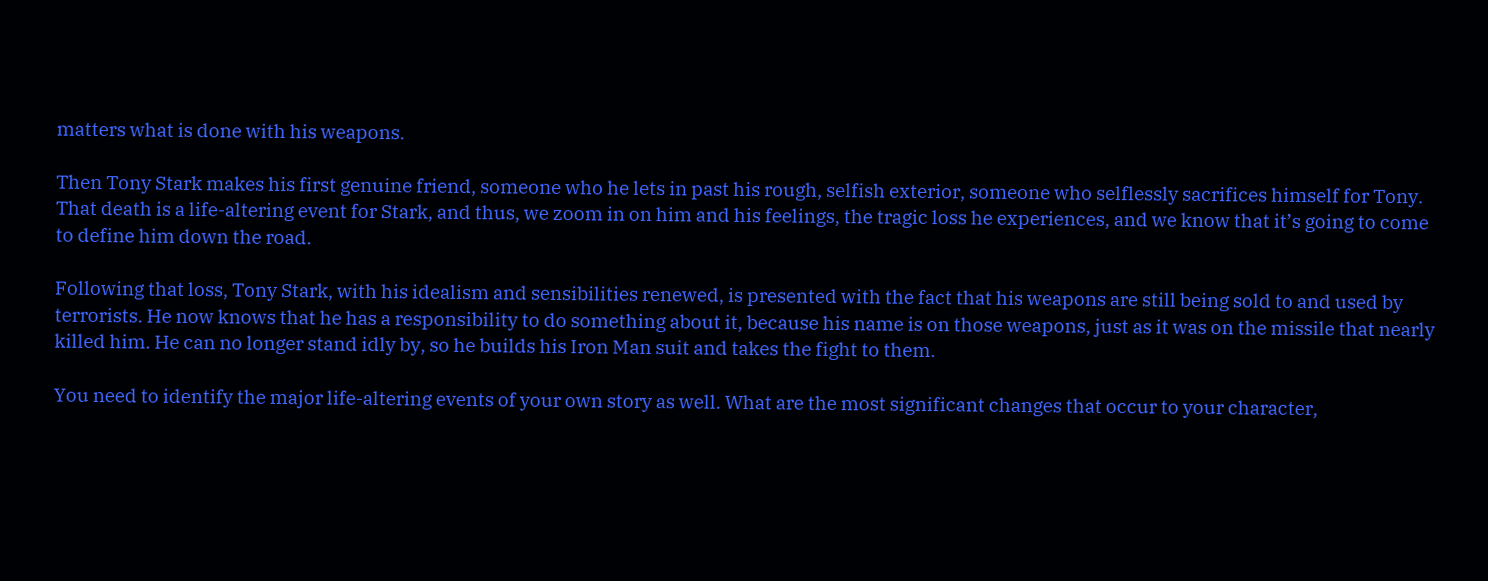matters what is done with his weapons.

Then Tony Stark makes his first genuine friend, someone who he lets in past his rough, selfish exterior, someone who selflessly sacrifices himself for Tony. That death is a life-altering event for Stark, and thus, we zoom in on him and his feelings, the tragic loss he experiences, and we know that it’s going to come to define him down the road.

Following that loss, Tony Stark, with his idealism and sensibilities renewed, is presented with the fact that his weapons are still being sold to and used by terrorists. He now knows that he has a responsibility to do something about it, because his name is on those weapons, just as it was on the missile that nearly killed him. He can no longer stand idly by, so he builds his Iron Man suit and takes the fight to them.

You need to identify the major life-altering events of your own story as well. What are the most significant changes that occur to your character,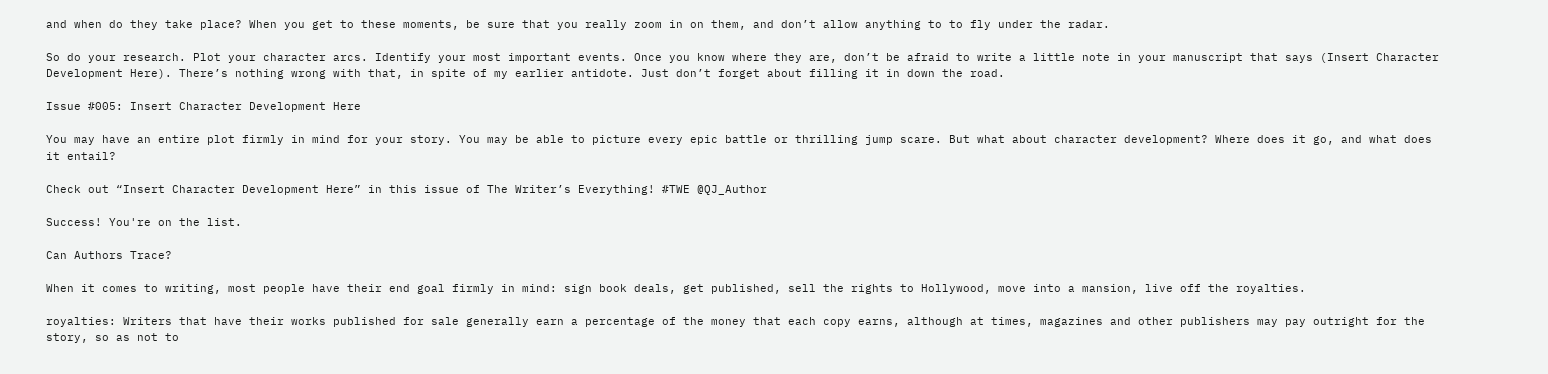and when do they take place? When you get to these moments, be sure that you really zoom in on them, and don’t allow anything to to fly under the radar.

So do your research. Plot your character arcs. Identify your most important events. Once you know where they are, don’t be afraid to write a little note in your manuscript that says (Insert Character Development Here). There’s nothing wrong with that, in spite of my earlier antidote. Just don’t forget about filling it in down the road.

Issue #005: Insert Character Development Here

You may have an entire plot firmly in mind for your story. You may be able to picture every epic battle or thrilling jump scare. But what about character development? Where does it go, and what does it entail?

Check out “Insert Character Development Here” in this issue of The Writer’s Everything! #TWE @QJ_Author

Success! You're on the list.

Can Authors Trace?

When it comes to writing, most people have their end goal firmly in mind: sign book deals, get published, sell the rights to Hollywood, move into a mansion, live off the royalties.

royalties: Writers that have their works published for sale generally earn a percentage of the money that each copy earns, although at times, magazines and other publishers may pay outright for the story, so as not to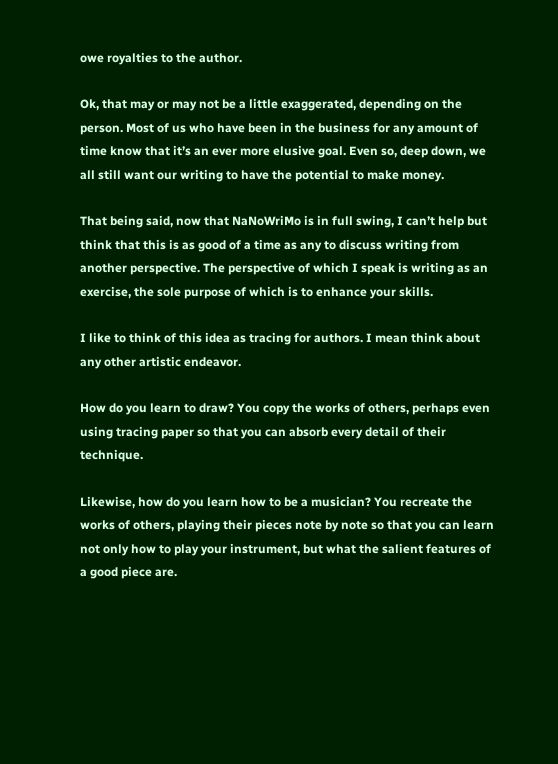owe royalties to the author.

Ok, that may or may not be a little exaggerated, depending on the person. Most of us who have been in the business for any amount of time know that it’s an ever more elusive goal. Even so, deep down, we all still want our writing to have the potential to make money.

That being said, now that NaNoWriMo is in full swing, I can’t help but think that this is as good of a time as any to discuss writing from another perspective. The perspective of which I speak is writing as an exercise, the sole purpose of which is to enhance your skills.

I like to think of this idea as tracing for authors. I mean think about any other artistic endeavor.

How do you learn to draw? You copy the works of others, perhaps even using tracing paper so that you can absorb every detail of their technique.

Likewise, how do you learn how to be a musician? You recreate the works of others, playing their pieces note by note so that you can learn not only how to play your instrument, but what the salient features of a good piece are.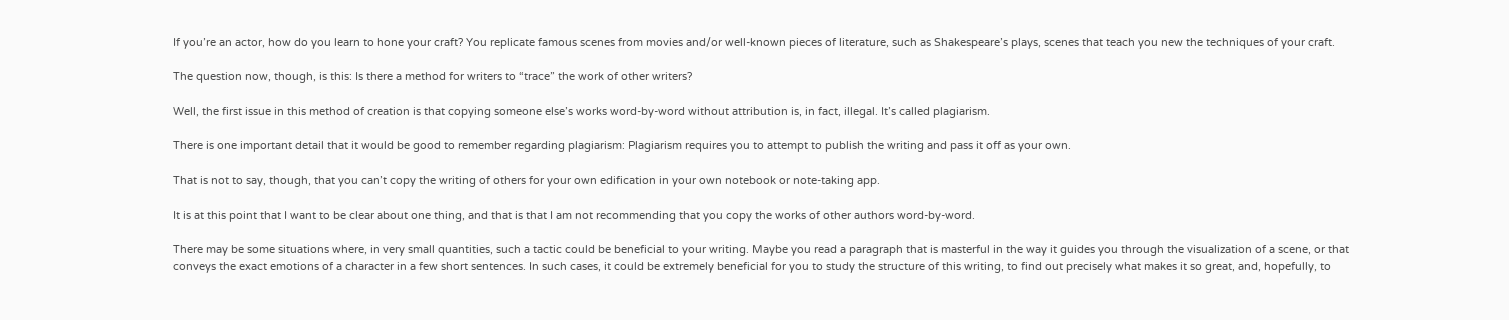If you’re an actor, how do you learn to hone your craft? You replicate famous scenes from movies and/or well-known pieces of literature, such as Shakespeare’s plays, scenes that teach you new the techniques of your craft.

The question now, though, is this: Is there a method for writers to “trace” the work of other writers?

Well, the first issue in this method of creation is that copying someone else’s works word-by-word without attribution is, in fact, illegal. It’s called plagiarism.

There is one important detail that it would be good to remember regarding plagiarism: Plagiarism requires you to attempt to publish the writing and pass it off as your own.

That is not to say, though, that you can’t copy the writing of others for your own edification in your own notebook or note-taking app.

It is at this point that I want to be clear about one thing, and that is that I am not recommending that you copy the works of other authors word-by-word.

There may be some situations where, in very small quantities, such a tactic could be beneficial to your writing. Maybe you read a paragraph that is masterful in the way it guides you through the visualization of a scene, or that conveys the exact emotions of a character in a few short sentences. In such cases, it could be extremely beneficial for you to study the structure of this writing, to find out precisely what makes it so great, and, hopefully, to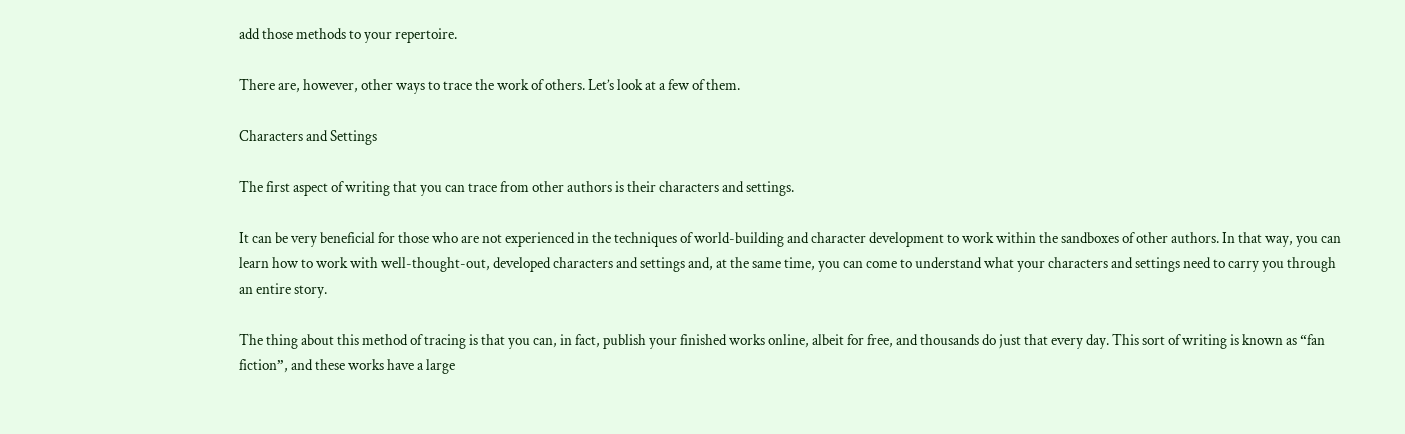add those methods to your repertoire.

There are, however, other ways to trace the work of others. Let’s look at a few of them.

Characters and Settings

The first aspect of writing that you can trace from other authors is their characters and settings.

It can be very beneficial for those who are not experienced in the techniques of world-building and character development to work within the sandboxes of other authors. In that way, you can learn how to work with well-thought-out, developed characters and settings and, at the same time, you can come to understand what your characters and settings need to carry you through an entire story.

The thing about this method of tracing is that you can, in fact, publish your finished works online, albeit for free, and thousands do just that every day. This sort of writing is known as “fan fiction”, and these works have a large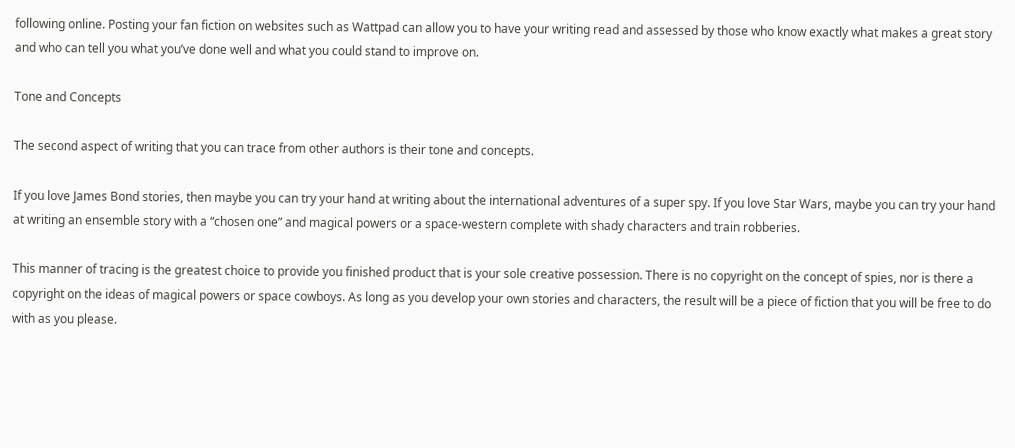following online. Posting your fan fiction on websites such as Wattpad can allow you to have your writing read and assessed by those who know exactly what makes a great story and who can tell you what you’ve done well and what you could stand to improve on.

Tone and Concepts

The second aspect of writing that you can trace from other authors is their tone and concepts.

If you love James Bond stories, then maybe you can try your hand at writing about the international adventures of a super spy. If you love Star Wars, maybe you can try your hand at writing an ensemble story with a “chosen one” and magical powers or a space-western complete with shady characters and train robberies.

This manner of tracing is the greatest choice to provide you finished product that is your sole creative possession. There is no copyright on the concept of spies, nor is there a copyright on the ideas of magical powers or space cowboys. As long as you develop your own stories and characters, the result will be a piece of fiction that you will be free to do with as you please.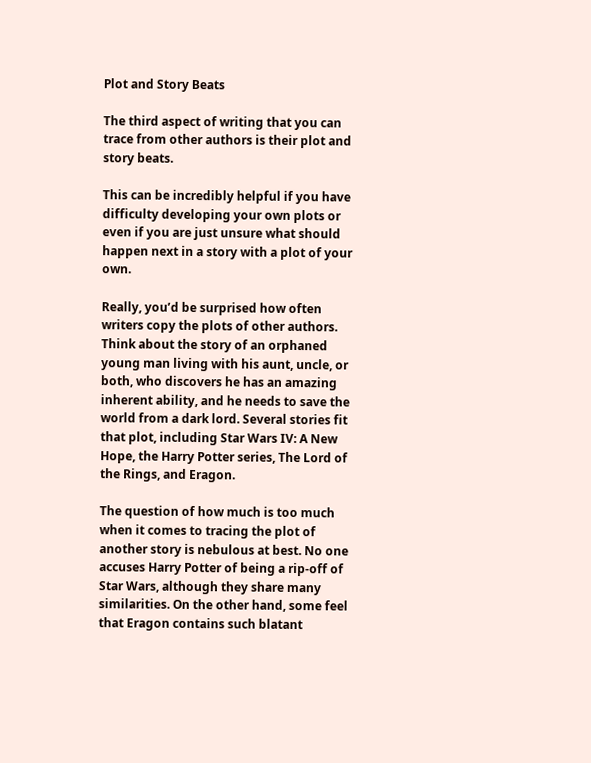Plot and Story Beats

The third aspect of writing that you can trace from other authors is their plot and story beats.

This can be incredibly helpful if you have difficulty developing your own plots or even if you are just unsure what should happen next in a story with a plot of your own.

Really, you’d be surprised how often writers copy the plots of other authors. Think about the story of an orphaned young man living with his aunt, uncle, or both, who discovers he has an amazing inherent ability, and he needs to save the world from a dark lord. Several stories fit that plot, including Star Wars IV: A New Hope, the Harry Potter series, The Lord of the Rings, and Eragon.

The question of how much is too much when it comes to tracing the plot of another story is nebulous at best. No one accuses Harry Potter of being a rip-off of Star Wars, although they share many similarities. On the other hand, some feel that Eragon contains such blatant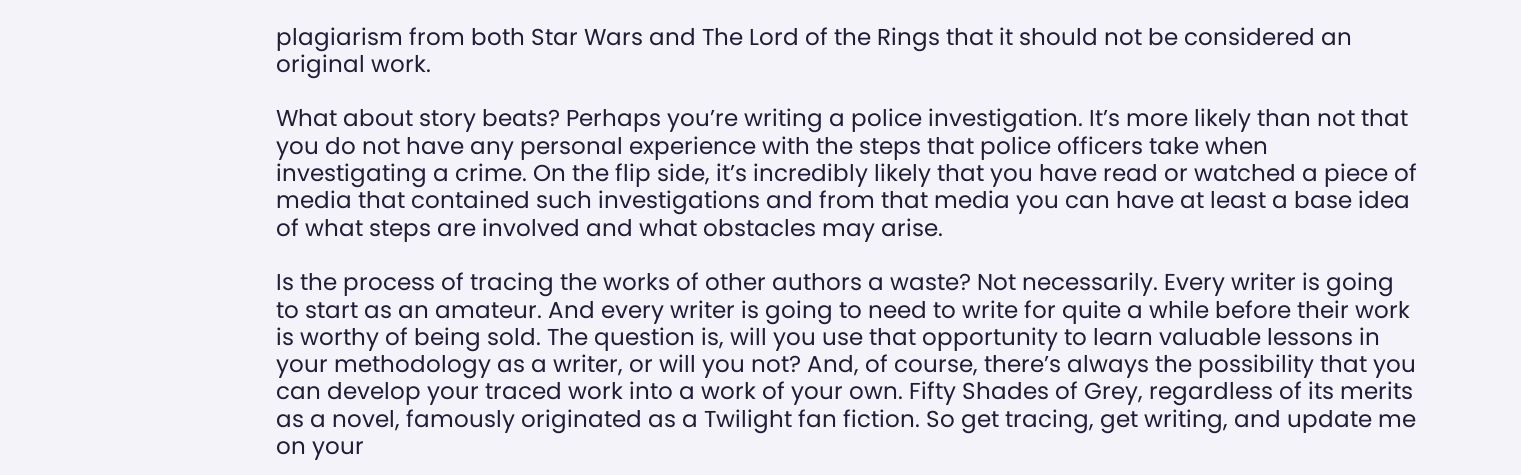plagiarism from both Star Wars and The Lord of the Rings that it should not be considered an original work.

What about story beats? Perhaps you’re writing a police investigation. It’s more likely than not that you do not have any personal experience with the steps that police officers take when investigating a crime. On the flip side, it’s incredibly likely that you have read or watched a piece of media that contained such investigations and from that media you can have at least a base idea of what steps are involved and what obstacles may arise.

Is the process of tracing the works of other authors a waste? Not necessarily. Every writer is going to start as an amateur. And every writer is going to need to write for quite a while before their work is worthy of being sold. The question is, will you use that opportunity to learn valuable lessons in your methodology as a writer, or will you not? And, of course, there’s always the possibility that you can develop your traced work into a work of your own. Fifty Shades of Grey, regardless of its merits as a novel, famously originated as a Twilight fan fiction. So get tracing, get writing, and update me on your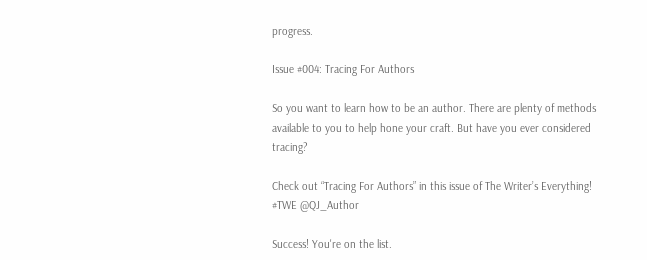progress.

Issue #004: Tracing For Authors

So you want to learn how to be an author. There are plenty of methods available to you to help hone your craft. But have you ever considered tracing?

Check out “Tracing For Authors” in this issue of The Writer’s Everything! #TWE @QJ_Author

Success! You're on the list.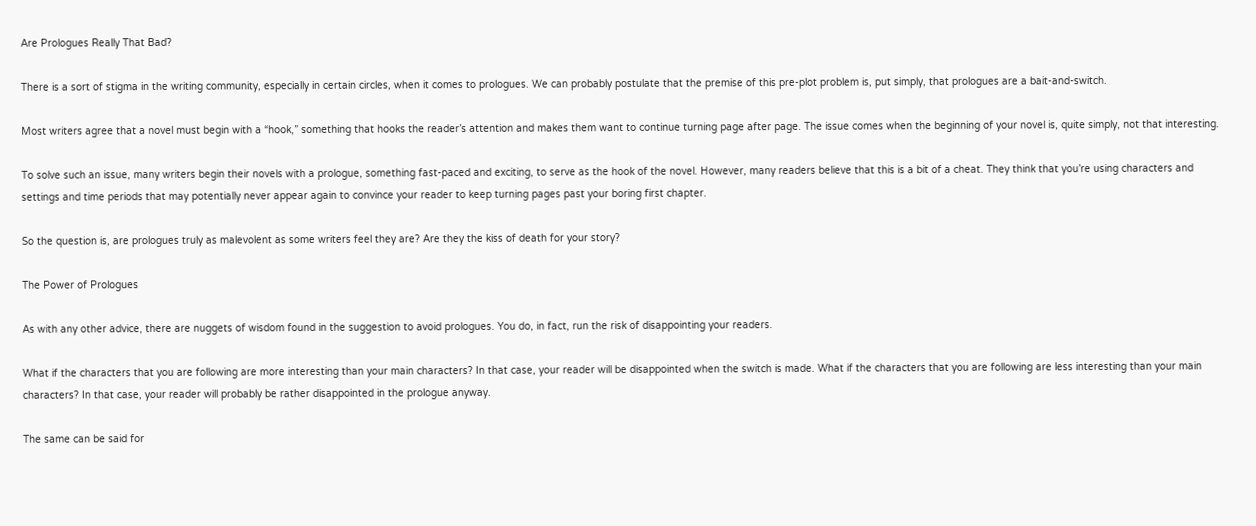Are Prologues Really That Bad?

There is a sort of stigma in the writing community, especially in certain circles, when it comes to prologues. We can probably postulate that the premise of this pre-plot problem is, put simply, that prologues are a bait-and-switch.

Most writers agree that a novel must begin with a “hook,” something that hooks the reader’s attention and makes them want to continue turning page after page. The issue comes when the beginning of your novel is, quite simply, not that interesting.

To solve such an issue, many writers begin their novels with a prologue, something fast-paced and exciting, to serve as the hook of the novel. However, many readers believe that this is a bit of a cheat. They think that you’re using characters and settings and time periods that may potentially never appear again to convince your reader to keep turning pages past your boring first chapter.

So the question is, are prologues truly as malevolent as some writers feel they are? Are they the kiss of death for your story?

The Power of Prologues

As with any other advice, there are nuggets of wisdom found in the suggestion to avoid prologues. You do, in fact, run the risk of disappointing your readers.

What if the characters that you are following are more interesting than your main characters? In that case, your reader will be disappointed when the switch is made. What if the characters that you are following are less interesting than your main characters? In that case, your reader will probably be rather disappointed in the prologue anyway.

The same can be said for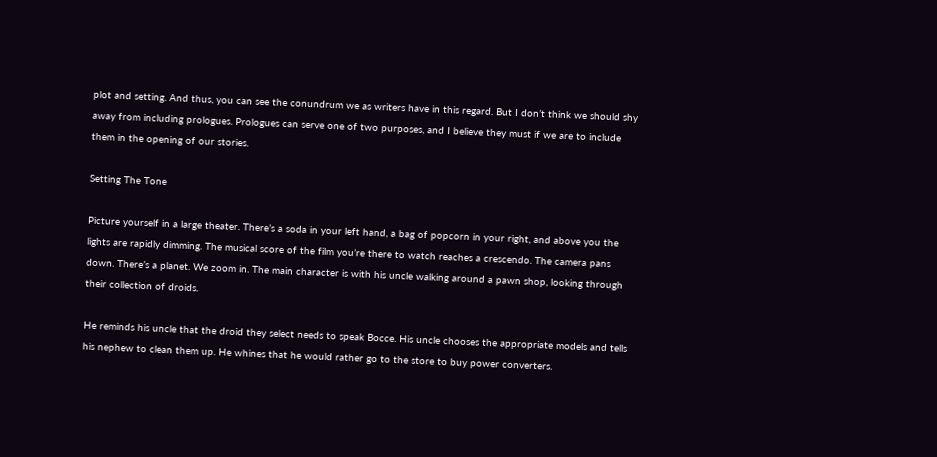plot and setting. And thus, you can see the conundrum we as writers have in this regard. But I don’t think we should shy away from including prologues. Prologues can serve one of two purposes, and I believe they must if we are to include them in the opening of our stories.

Setting The Tone

Picture yourself in a large theater. There’s a soda in your left hand, a bag of popcorn in your right, and above you the lights are rapidly dimming. The musical score of the film you’re there to watch reaches a crescendo. The camera pans down. There’s a planet. We zoom in. The main character is with his uncle walking around a pawn shop, looking through their collection of droids.

He reminds his uncle that the droid they select needs to speak Bocce. His uncle chooses the appropriate models and tells his nephew to clean them up. He whines that he would rather go to the store to buy power converters.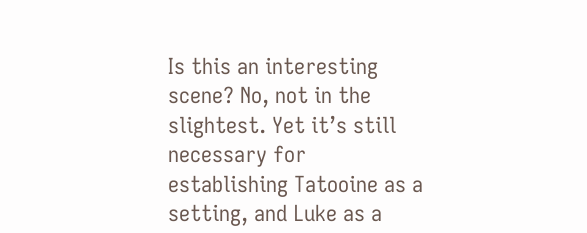Is this an interesting scene? No, not in the slightest. Yet it’s still necessary for establishing Tatooine as a setting, and Luke as a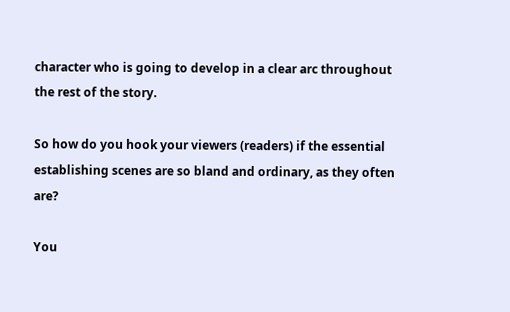character who is going to develop in a clear arc throughout the rest of the story.

So how do you hook your viewers (readers) if the essential establishing scenes are so bland and ordinary, as they often are?

You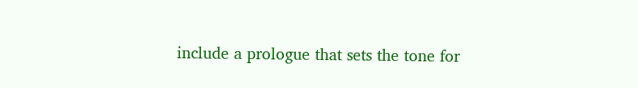include a prologue that sets the tone for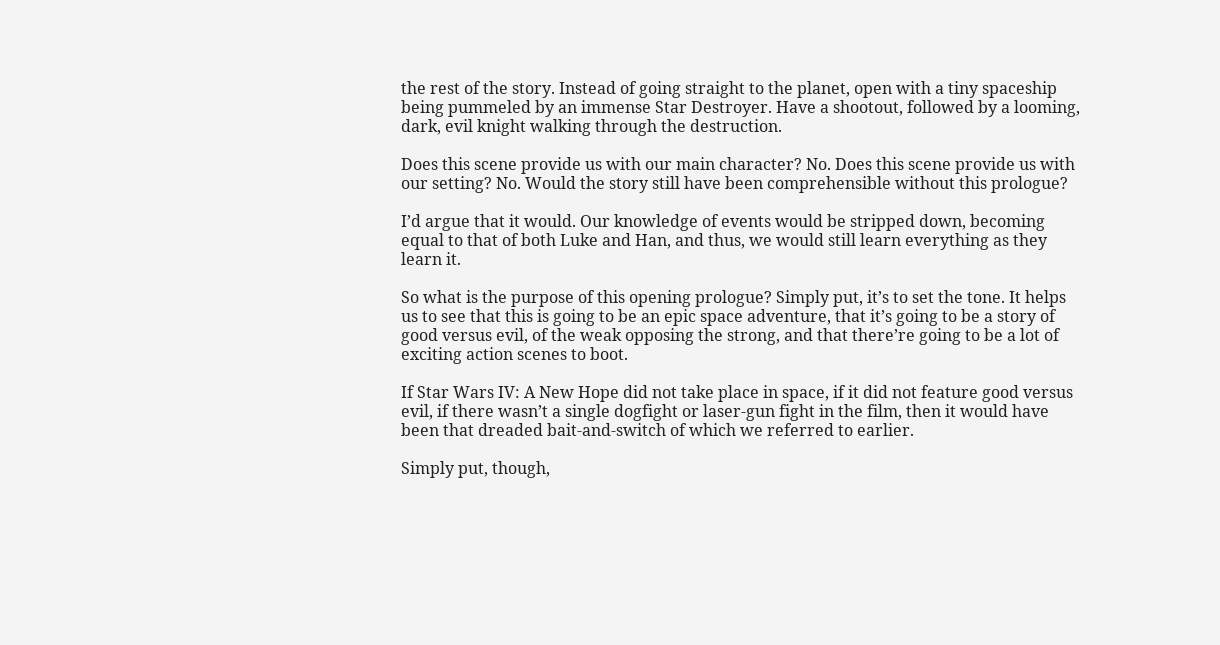the rest of the story. Instead of going straight to the planet, open with a tiny spaceship being pummeled by an immense Star Destroyer. Have a shootout, followed by a looming, dark, evil knight walking through the destruction.

Does this scene provide us with our main character? No. Does this scene provide us with our setting? No. Would the story still have been comprehensible without this prologue?

I’d argue that it would. Our knowledge of events would be stripped down, becoming equal to that of both Luke and Han, and thus, we would still learn everything as they learn it.

So what is the purpose of this opening prologue? Simply put, it’s to set the tone. It helps us to see that this is going to be an epic space adventure, that it’s going to be a story of good versus evil, of the weak opposing the strong, and that there’re going to be a lot of exciting action scenes to boot.

If Star Wars IV: A New Hope did not take place in space, if it did not feature good versus evil, if there wasn’t a single dogfight or laser-gun fight in the film, then it would have been that dreaded bait-and-switch of which we referred to earlier.

Simply put, though,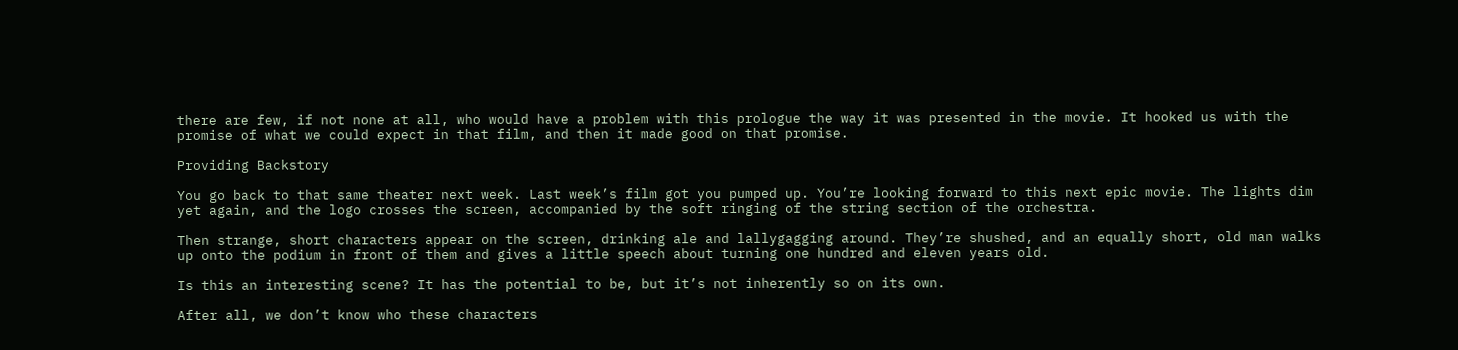there are few, if not none at all, who would have a problem with this prologue the way it was presented in the movie. It hooked us with the promise of what we could expect in that film, and then it made good on that promise.

Providing Backstory

You go back to that same theater next week. Last week’s film got you pumped up. You’re looking forward to this next epic movie. The lights dim yet again, and the logo crosses the screen, accompanied by the soft ringing of the string section of the orchestra.

Then strange, short characters appear on the screen, drinking ale and lallygagging around. They’re shushed, and an equally short, old man walks up onto the podium in front of them and gives a little speech about turning one hundred and eleven years old.

Is this an interesting scene? It has the potential to be, but it’s not inherently so on its own.

After all, we don’t know who these characters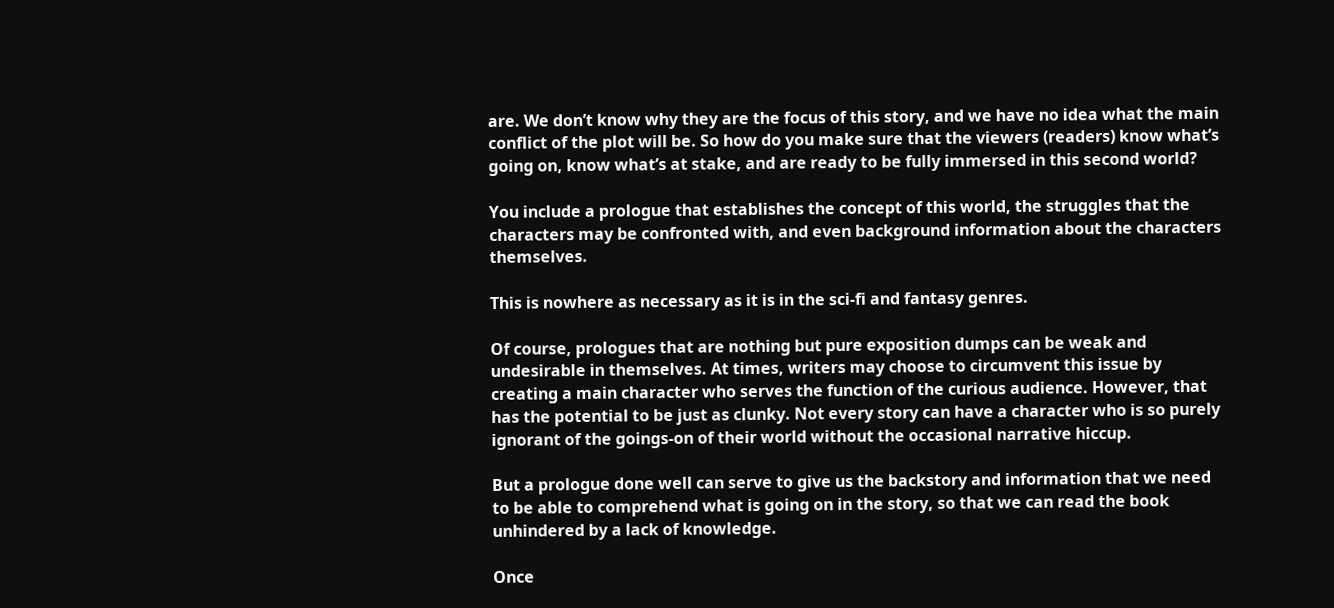are. We don’t know why they are the focus of this story, and we have no idea what the main conflict of the plot will be. So how do you make sure that the viewers (readers) know what’s going on, know what’s at stake, and are ready to be fully immersed in this second world?

You include a prologue that establishes the concept of this world, the struggles that the characters may be confronted with, and even background information about the characters themselves.

This is nowhere as necessary as it is in the sci-fi and fantasy genres.

Of course, prologues that are nothing but pure exposition dumps can be weak and undesirable in themselves. At times, writers may choose to circumvent this issue by creating a main character who serves the function of the curious audience. However, that has the potential to be just as clunky. Not every story can have a character who is so purely ignorant of the goings-on of their world without the occasional narrative hiccup.

But a prologue done well can serve to give us the backstory and information that we need to be able to comprehend what is going on in the story, so that we can read the book unhindered by a lack of knowledge.

Once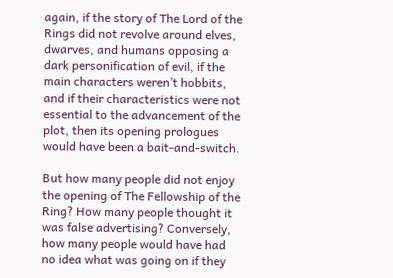again, if the story of The Lord of the Rings did not revolve around elves, dwarves, and humans opposing a dark personification of evil, if the main characters weren’t hobbits, and if their characteristics were not essential to the advancement of the plot, then its opening prologues would have been a bait-and-switch.

But how many people did not enjoy the opening of The Fellowship of the Ring? How many people thought it was false advertising? Conversely, how many people would have had no idea what was going on if they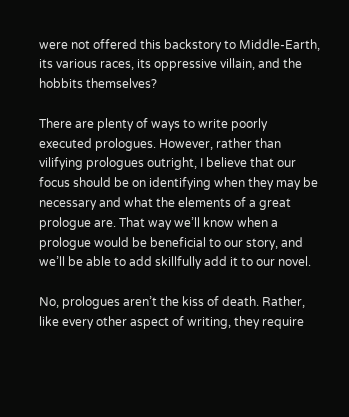were not offered this backstory to Middle-Earth, its various races, its oppressive villain, and the hobbits themselves?

There are plenty of ways to write poorly executed prologues. However, rather than vilifying prologues outright, I believe that our focus should be on identifying when they may be necessary and what the elements of a great prologue are. That way we’ll know when a prologue would be beneficial to our story, and we’ll be able to add skillfully add it to our novel.

No, prologues aren’t the kiss of death. Rather, like every other aspect of writing, they require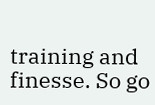training and finesse. So go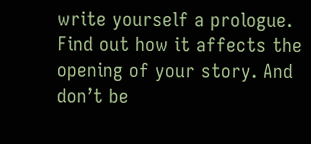write yourself a prologue. Find out how it affects the opening of your story. And don’t be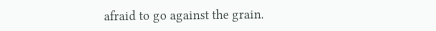afraid to go against the grain.